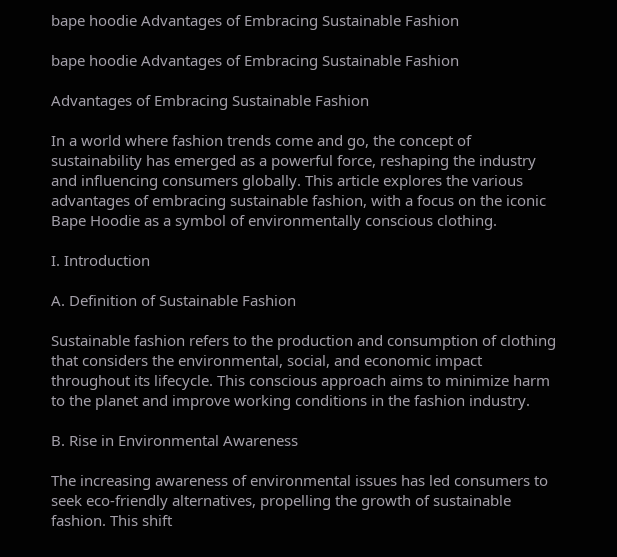bape hoodie Advantages of Embracing Sustainable Fashion

bape hoodie Advantages of Embracing Sustainable Fashion

Advantages of Embracing Sustainable Fashion

In a world where fashion trends come and go, the concept of sustainability has emerged as a powerful force, reshaping the industry and influencing consumers globally. This article explores the various advantages of embracing sustainable fashion, with a focus on the iconic Bape Hoodie as a symbol of environmentally conscious clothing.

I. Introduction

A. Definition of Sustainable Fashion

Sustainable fashion refers to the production and consumption of clothing that considers the environmental, social, and economic impact throughout its lifecycle. This conscious approach aims to minimize harm to the planet and improve working conditions in the fashion industry.

B. Rise in Environmental Awareness

The increasing awareness of environmental issues has led consumers to seek eco-friendly alternatives, propelling the growth of sustainable fashion. This shift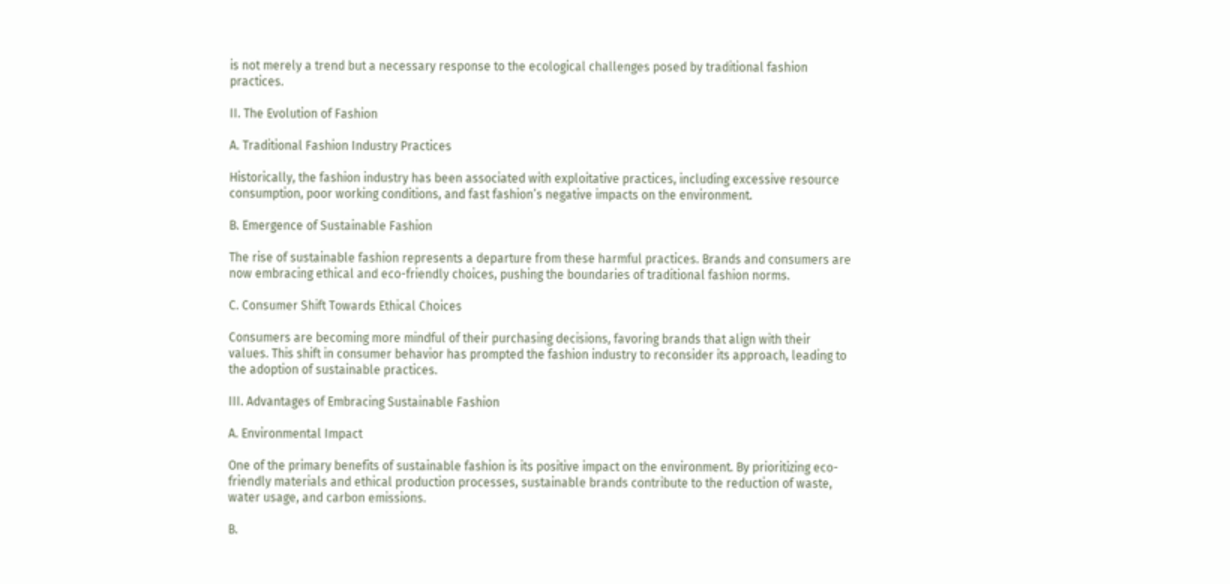is not merely a trend but a necessary response to the ecological challenges posed by traditional fashion practices.

II. The Evolution of Fashion

A. Traditional Fashion Industry Practices

Historically, the fashion industry has been associated with exploitative practices, including excessive resource consumption, poor working conditions, and fast fashion’s negative impacts on the environment.

B. Emergence of Sustainable Fashion

The rise of sustainable fashion represents a departure from these harmful practices. Brands and consumers are now embracing ethical and eco-friendly choices, pushing the boundaries of traditional fashion norms.

C. Consumer Shift Towards Ethical Choices

Consumers are becoming more mindful of their purchasing decisions, favoring brands that align with their values. This shift in consumer behavior has prompted the fashion industry to reconsider its approach, leading to the adoption of sustainable practices.

III. Advantages of Embracing Sustainable Fashion

A. Environmental Impact

One of the primary benefits of sustainable fashion is its positive impact on the environment. By prioritizing eco-friendly materials and ethical production processes, sustainable brands contribute to the reduction of waste, water usage, and carbon emissions.

B.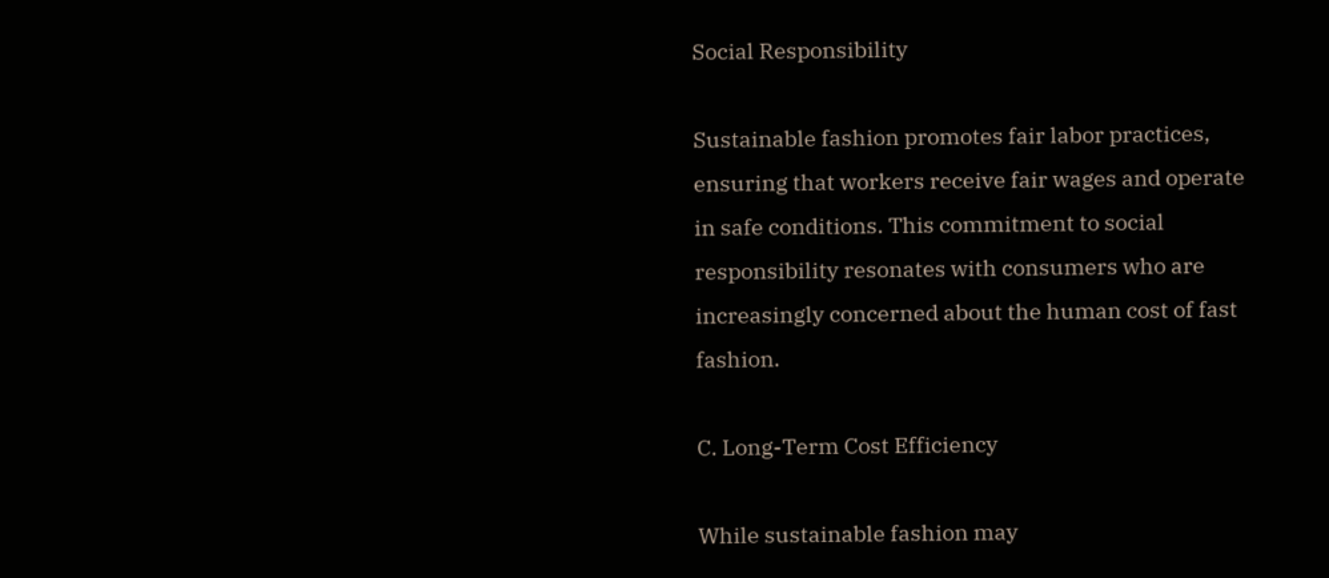Social Responsibility

Sustainable fashion promotes fair labor practices, ensuring that workers receive fair wages and operate in safe conditions. This commitment to social responsibility resonates with consumers who are increasingly concerned about the human cost of fast fashion.

C. Long-Term Cost Efficiency

While sustainable fashion may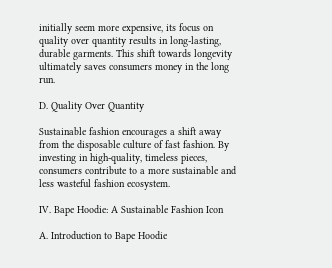initially seem more expensive, its focus on quality over quantity results in long-lasting, durable garments. This shift towards longevity ultimately saves consumers money in the long run.

D. Quality Over Quantity

Sustainable fashion encourages a shift away from the disposable culture of fast fashion. By investing in high-quality, timeless pieces, consumers contribute to a more sustainable and less wasteful fashion ecosystem.

IV. Bape Hoodie: A Sustainable Fashion Icon

A. Introduction to Bape Hoodie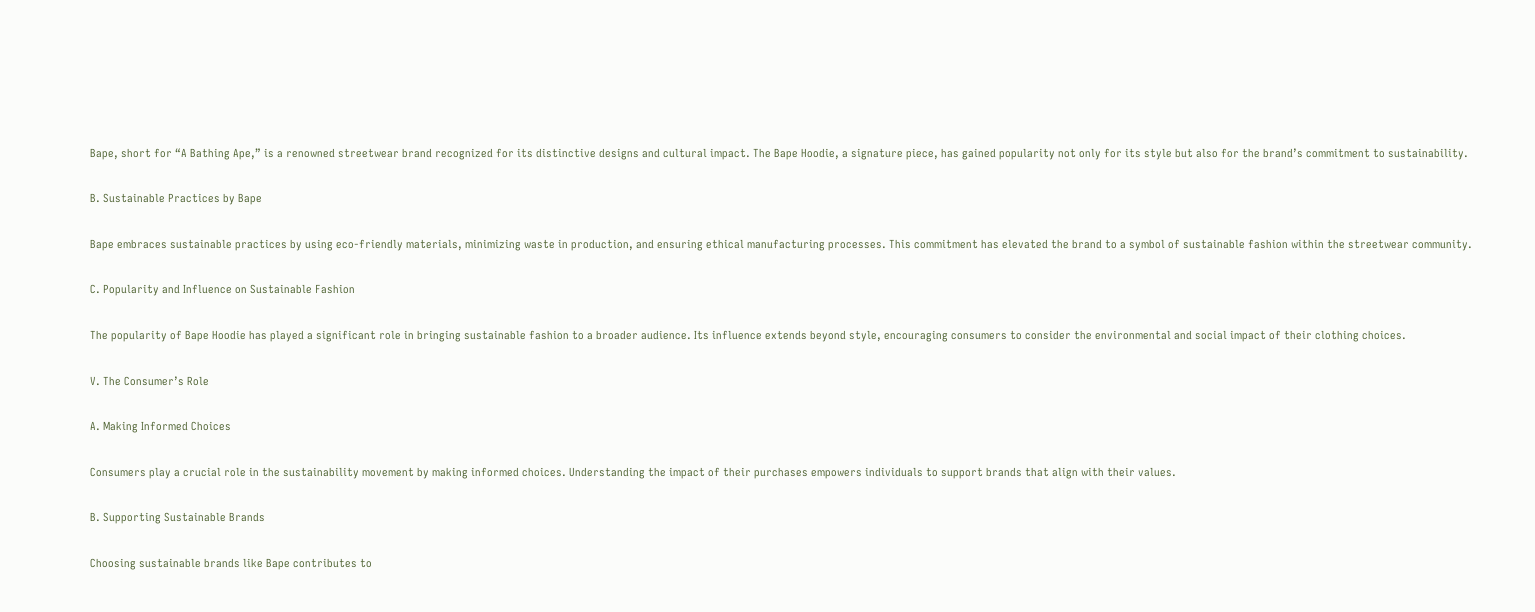Bape, short for “A Bathing Ape,” is a renowned streetwear brand recognized for its distinctive designs and cultural impact. The Bape Hoodie, a signature piece, has gained popularity not only for its style but also for the brand’s commitment to sustainability.

B. Sustainable Practices by Bape

Bape embraces sustainable practices by using eco-friendly materials, minimizing waste in production, and ensuring ethical manufacturing processes. This commitment has elevated the brand to a symbol of sustainable fashion within the streetwear community.

C. Popularity and Influence on Sustainable Fashion

The popularity of Bape Hoodie has played a significant role in bringing sustainable fashion to a broader audience. Its influence extends beyond style, encouraging consumers to consider the environmental and social impact of their clothing choices.

V. The Consumer’s Role

A. Making Informed Choices

Consumers play a crucial role in the sustainability movement by making informed choices. Understanding the impact of their purchases empowers individuals to support brands that align with their values.

B. Supporting Sustainable Brands

Choosing sustainable brands like Bape contributes to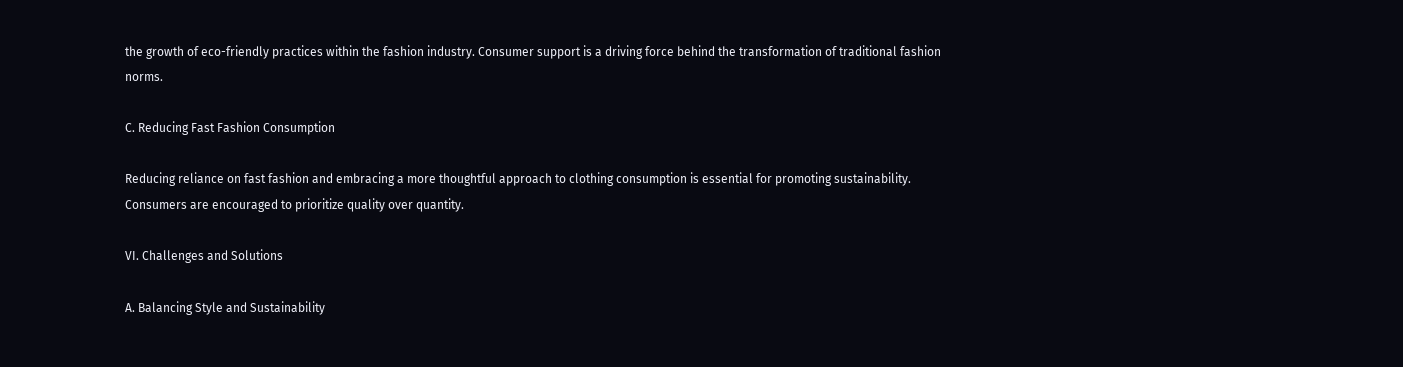the growth of eco-friendly practices within the fashion industry. Consumer support is a driving force behind the transformation of traditional fashion norms.

C. Reducing Fast Fashion Consumption

Reducing reliance on fast fashion and embracing a more thoughtful approach to clothing consumption is essential for promoting sustainability. Consumers are encouraged to prioritize quality over quantity.

VI. Challenges and Solutions

A. Balancing Style and Sustainability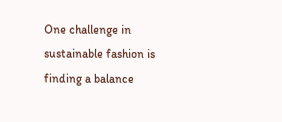One challenge in sustainable fashion is finding a balance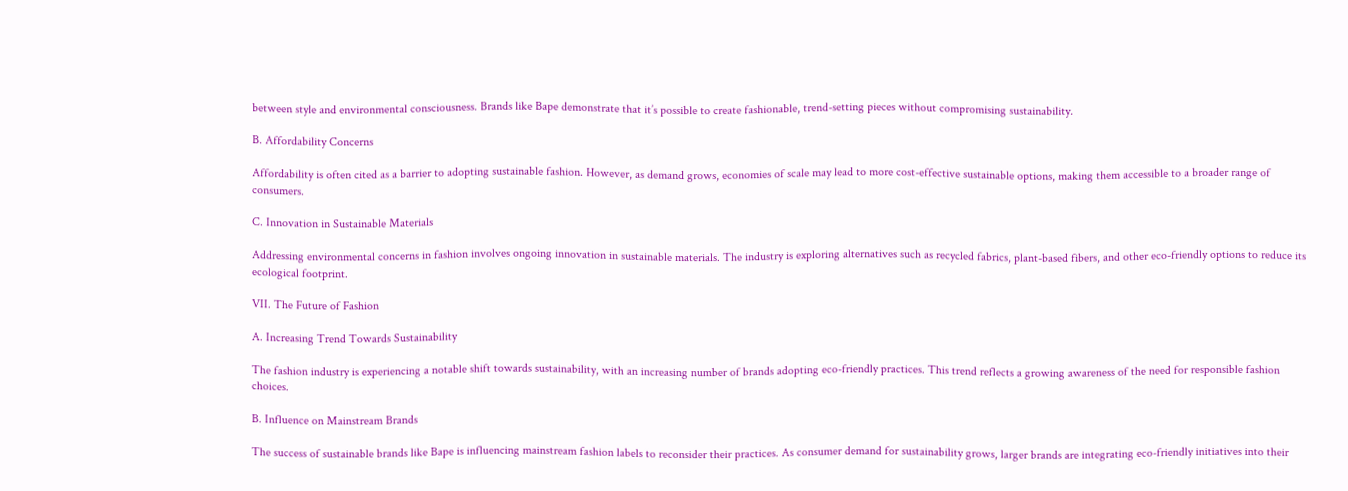between style and environmental consciousness. Brands like Bape demonstrate that it’s possible to create fashionable, trend-setting pieces without compromising sustainability.

B. Affordability Concerns

Affordability is often cited as a barrier to adopting sustainable fashion. However, as demand grows, economies of scale may lead to more cost-effective sustainable options, making them accessible to a broader range of consumers.

C. Innovation in Sustainable Materials

Addressing environmental concerns in fashion involves ongoing innovation in sustainable materials. The industry is exploring alternatives such as recycled fabrics, plant-based fibers, and other eco-friendly options to reduce its ecological footprint.

VII. The Future of Fashion

A. Increasing Trend Towards Sustainability

The fashion industry is experiencing a notable shift towards sustainability, with an increasing number of brands adopting eco-friendly practices. This trend reflects a growing awareness of the need for responsible fashion choices.

B. Influence on Mainstream Brands

The success of sustainable brands like Bape is influencing mainstream fashion labels to reconsider their practices. As consumer demand for sustainability grows, larger brands are integrating eco-friendly initiatives into their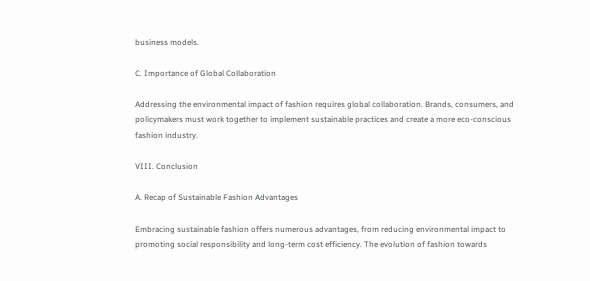business models.

C. Importance of Global Collaboration

Addressing the environmental impact of fashion requires global collaboration. Brands, consumers, and policymakers must work together to implement sustainable practices and create a more eco-conscious fashion industry.

VIII. Conclusion

A. Recap of Sustainable Fashion Advantages

Embracing sustainable fashion offers numerous advantages, from reducing environmental impact to promoting social responsibility and long-term cost efficiency. The evolution of fashion towards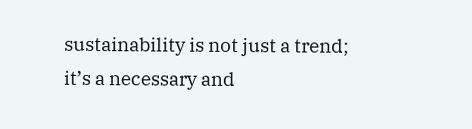sustainability is not just a trend; it’s a necessary and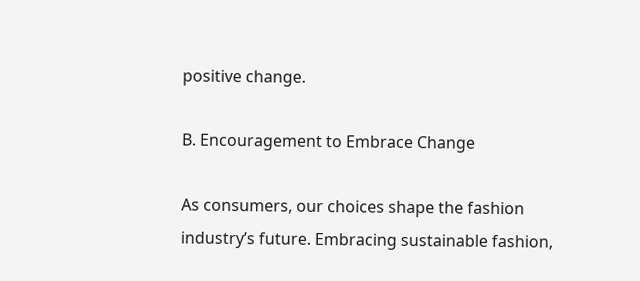positive change.

B. Encouragement to Embrace Change

As consumers, our choices shape the fashion industry’s future. Embracing sustainable fashion,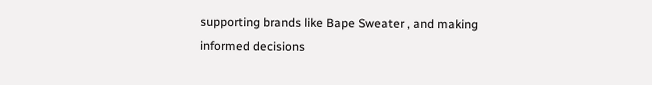supporting brands like Bape Sweater , and making informed decisions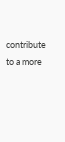contribute to a more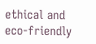ethical and eco-friendly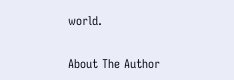world.

About The Author